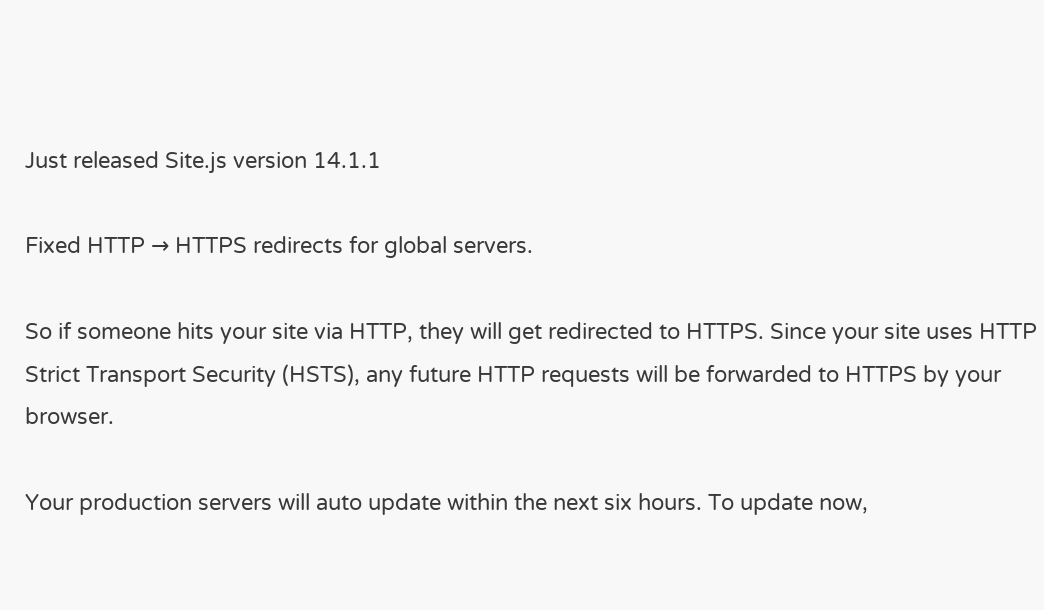Just released Site.js version 14.1.1

Fixed HTTP → HTTPS redirects for global servers.

So if someone hits your site via HTTP, they will get redirected to HTTPS. Since your site uses HTTP Strict Transport Security (HSTS), any future HTTP requests will be forwarded to HTTPS by your browser.

Your production servers will auto update within the next six hours. To update now,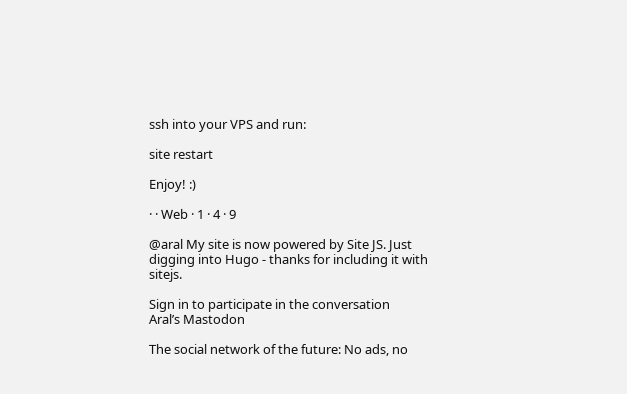ssh into your VPS and run:

site restart

Enjoy! :)

· · Web · 1 · 4 · 9

@aral My site is now powered by Site JS. Just digging into Hugo - thanks for including it with sitejs.

Sign in to participate in the conversation
Aral’s Mastodon

The social network of the future: No ads, no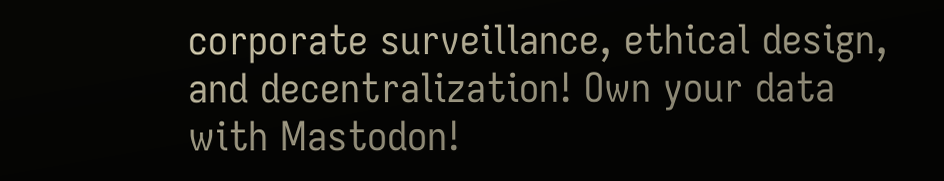corporate surveillance, ethical design, and decentralization! Own your data with Mastodon!